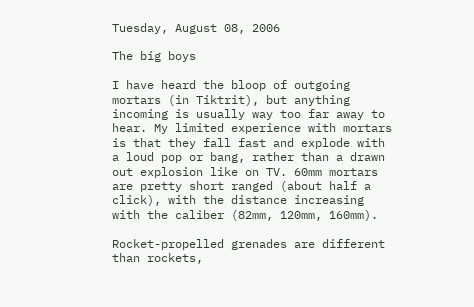Tuesday, August 08, 2006

The big boys

I have heard the bloop of outgoing mortars (in Tiktrit), but anything incoming is usually way too far away to hear. My limited experience with mortars is that they fall fast and explode with a loud pop or bang, rather than a drawn out explosion like on TV. 60mm mortars are pretty short ranged (about half a click), with the distance increasing with the caliber (82mm, 120mm, 160mm).

Rocket-propelled grenades are different than rockets,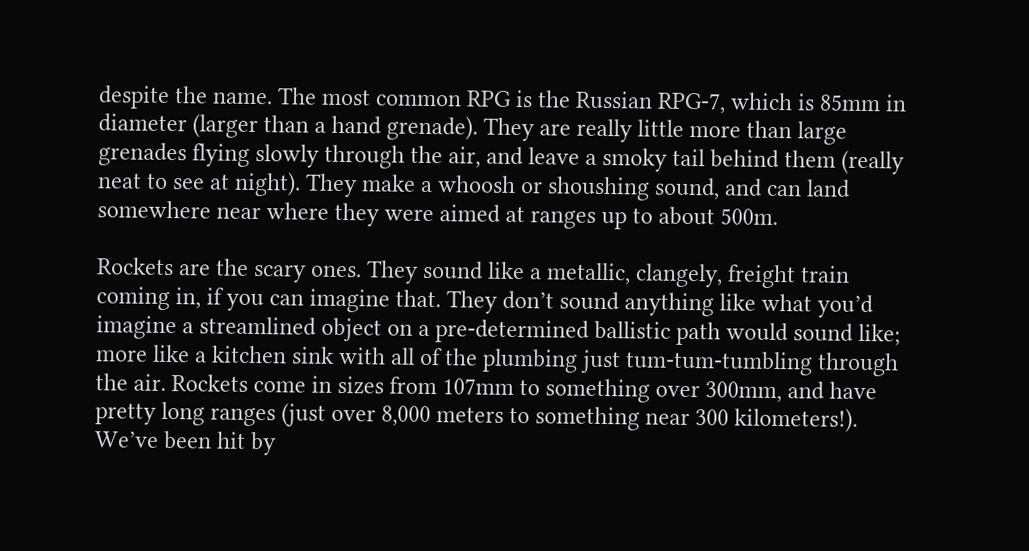despite the name. The most common RPG is the Russian RPG-7, which is 85mm in diameter (larger than a hand grenade). They are really little more than large grenades flying slowly through the air, and leave a smoky tail behind them (really neat to see at night). They make a whoosh or shoushing sound, and can land somewhere near where they were aimed at ranges up to about 500m.

Rockets are the scary ones. They sound like a metallic, clangely, freight train coming in, if you can imagine that. They don’t sound anything like what you’d imagine a streamlined object on a pre-determined ballistic path would sound like; more like a kitchen sink with all of the plumbing just tum-tum-tumbling through the air. Rockets come in sizes from 107mm to something over 300mm, and have pretty long ranges (just over 8,000 meters to something near 300 kilometers!). We’ve been hit by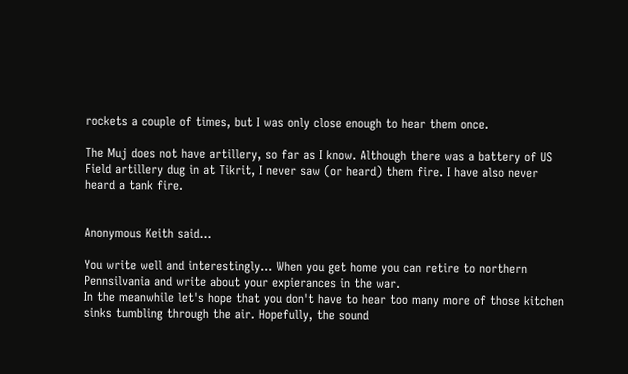rockets a couple of times, but I was only close enough to hear them once.

The Muj does not have artillery, so far as I know. Although there was a battery of US Field artillery dug in at Tikrit, I never saw (or heard) them fire. I have also never heard a tank fire.


Anonymous Keith said...

You write well and interestingly... When you get home you can retire to northern Pennsilvania and write about your expierances in the war.
In the meanwhile let's hope that you don't have to hear too many more of those kitchen sinks tumbling through the air. Hopefully, the sound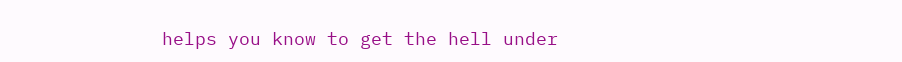helps you know to get the hell under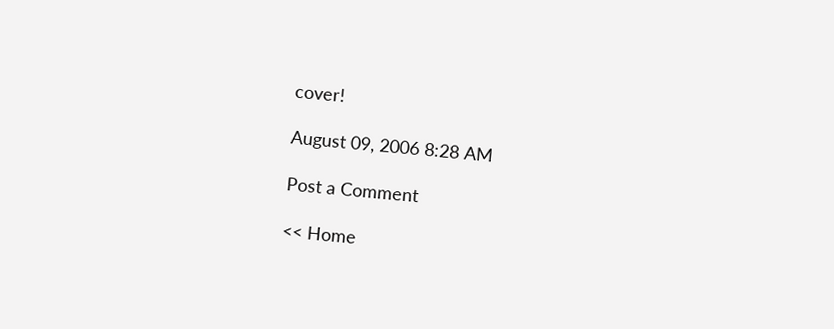cover!

August 09, 2006 8:28 AM

Post a Comment

<< Home